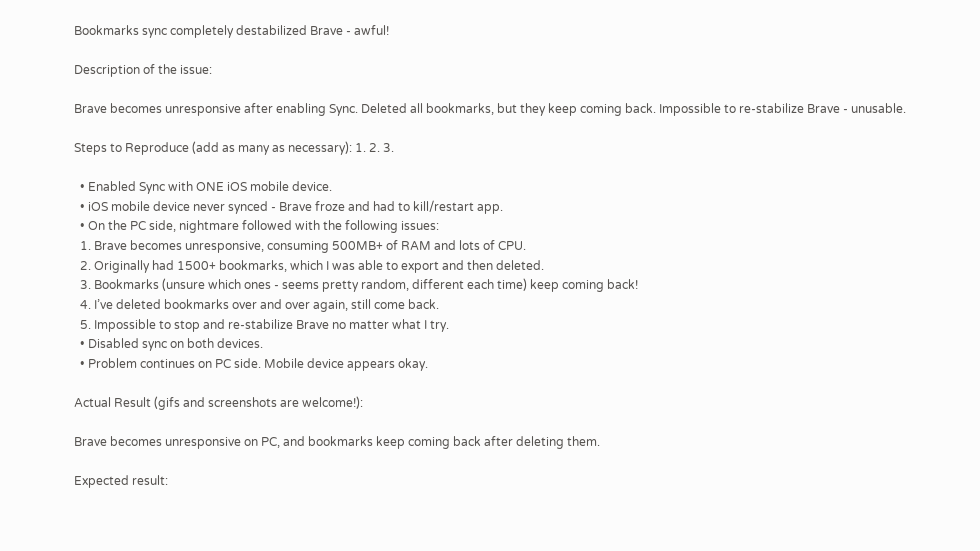Bookmarks sync completely destabilized Brave - awful!

Description of the issue:

Brave becomes unresponsive after enabling Sync. Deleted all bookmarks, but they keep coming back. Impossible to re-stabilize Brave - unusable.

Steps to Reproduce (add as many as necessary): 1. 2. 3.

  • Enabled Sync with ONE iOS mobile device.
  • iOS mobile device never synced - Brave froze and had to kill/restart app.
  • On the PC side, nightmare followed with the following issues:
  1. Brave becomes unresponsive, consuming 500MB+ of RAM and lots of CPU.
  2. Originally had 1500+ bookmarks, which I was able to export and then deleted.
  3. Bookmarks (unsure which ones - seems pretty random, different each time) keep coming back!
  4. I’ve deleted bookmarks over and over again, still come back.
  5. Impossible to stop and re-stabilize Brave no matter what I try.
  • Disabled sync on both devices.
  • Problem continues on PC side. Mobile device appears okay.

Actual Result (gifs and screenshots are welcome!):

Brave becomes unresponsive on PC, and bookmarks keep coming back after deleting them.

Expected result: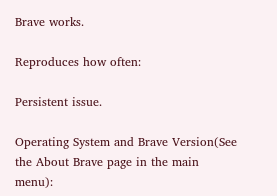Brave works.

Reproduces how often:

Persistent issue.

Operating System and Brave Version(See the About Brave page in the main menu):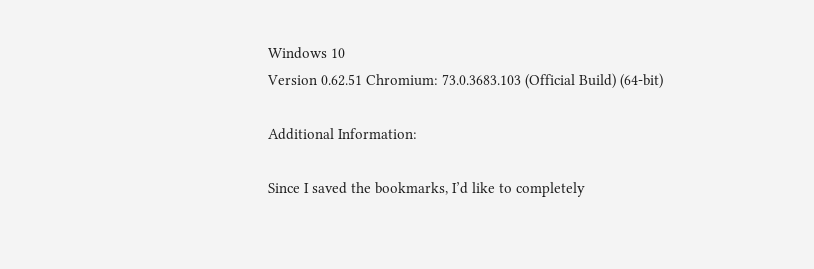Windows 10
Version 0.62.51 Chromium: 73.0.3683.103 (Official Build) (64-bit)

Additional Information:

Since I saved the bookmarks, I’d like to completely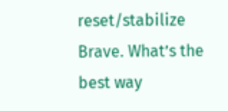reset/stabilize Brave. What’s the best way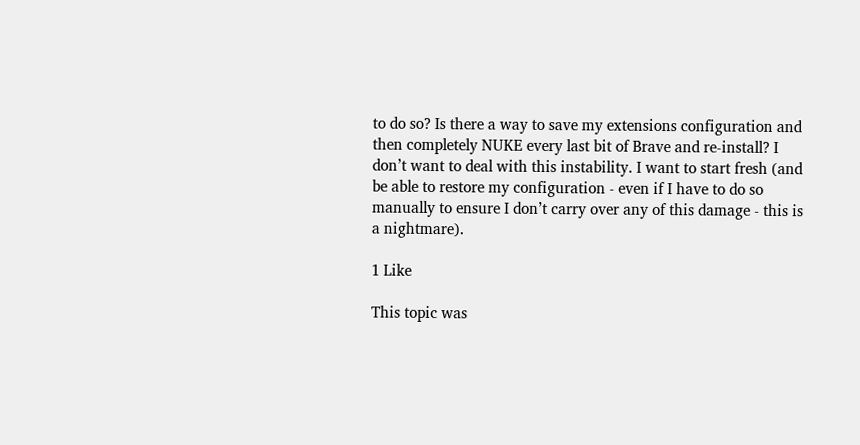to do so? Is there a way to save my extensions configuration and then completely NUKE every last bit of Brave and re-install? I don’t want to deal with this instability. I want to start fresh (and be able to restore my configuration - even if I have to do so manually to ensure I don’t carry over any of this damage - this is a nightmare).

1 Like

This topic was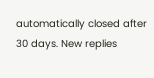automatically closed after 30 days. New replies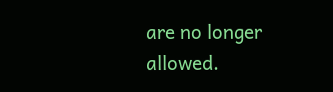are no longer allowed.